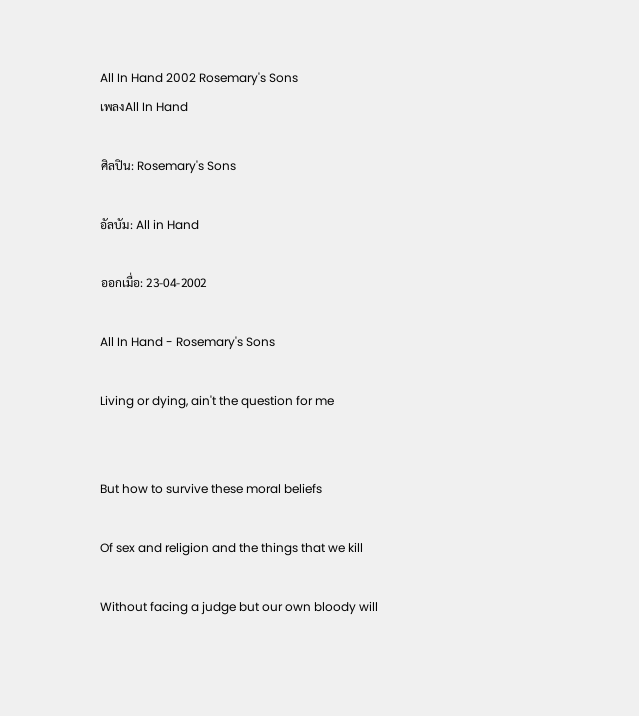All In Hand 2002 Rosemary's Sons
เพลงAll In Hand

ศิลปิน: Rosemary's Sons

อัลบัม: All in Hand

ออกเมื่อ: 23-04-2002

All In Hand - Rosemary's Sons

Living or dying, ain't the question for me


But how to survive these moral beliefs

Of sex and religion and the things that we kill

Without facing a judge but our own bloody will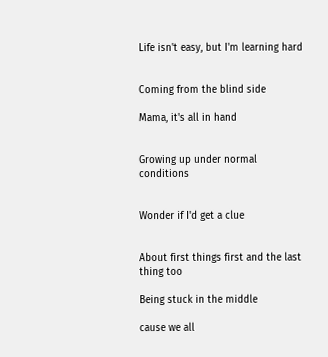Life isn't easy, but I'm learning hard


Coming from the blind side

Mama, it's all in hand


Growing up under normal conditions


Wonder if I'd get a clue


About first things first and the last thing too

Being stuck in the middle

cause we all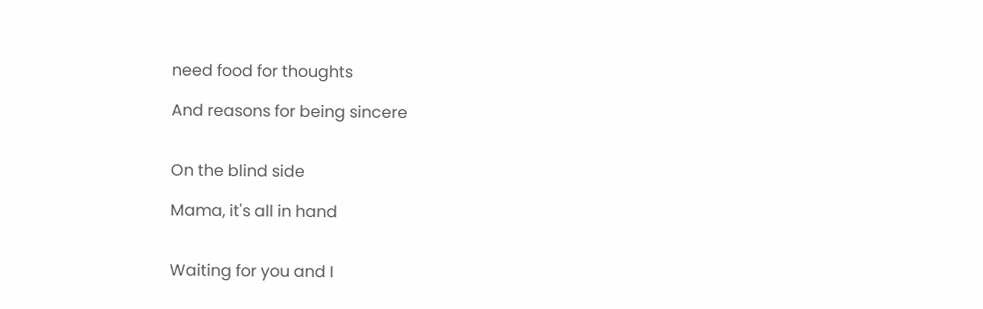need food for thoughts

And reasons for being sincere


On the blind side

Mama, it's all in hand


Waiting for you and I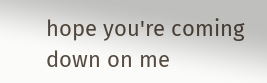hope you're coming down on me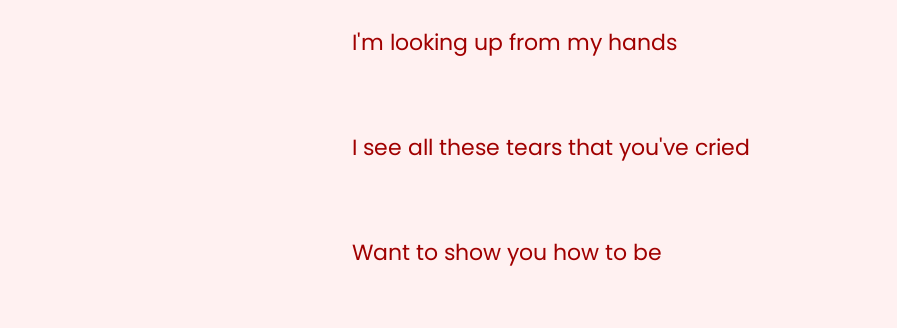I'm looking up from my hands


I see all these tears that you've cried


Want to show you how to be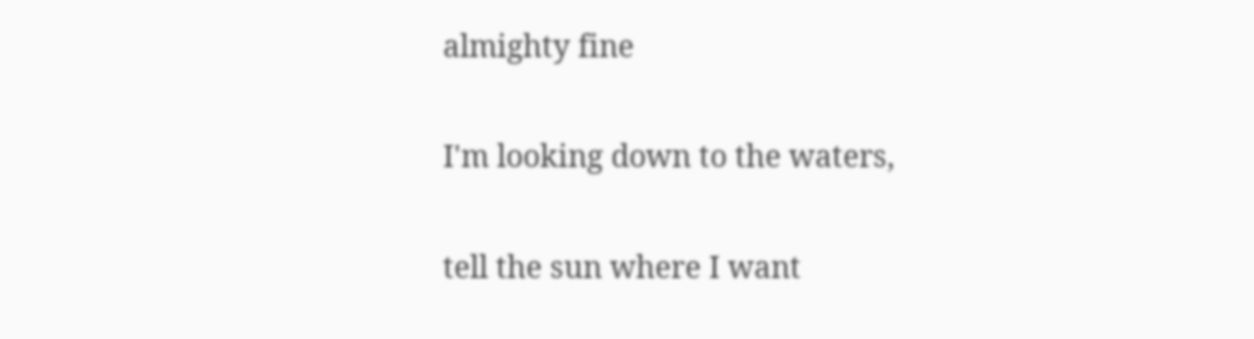almighty fine


I'm looking down to the waters,


tell the sun where I want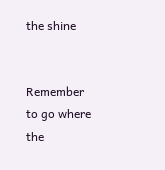the shine


Remember to go where the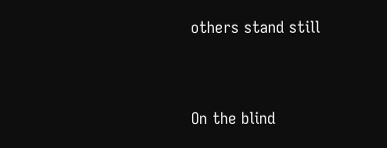others stand still


On the blind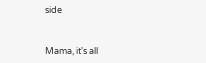side


Mama, it's all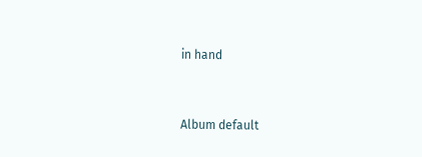in hand


Album default